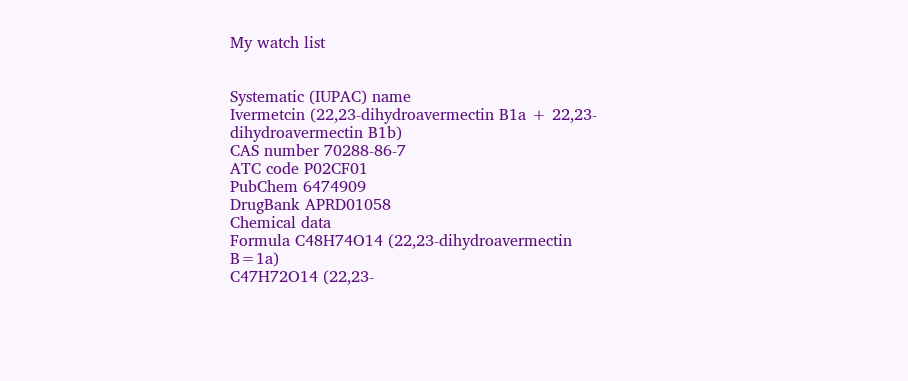My watch list


Systematic (IUPAC) name
Ivermetcin (22,23-dihydroavermectin B1a + 22,23-dihydroavermectin B1b)
CAS number 70288-86-7
ATC code P02CF01
PubChem 6474909
DrugBank APRD01058
Chemical data
Formula C48H74O14 (22,23-dihydroavermectin B=1a)
C47H72O14 (22,23-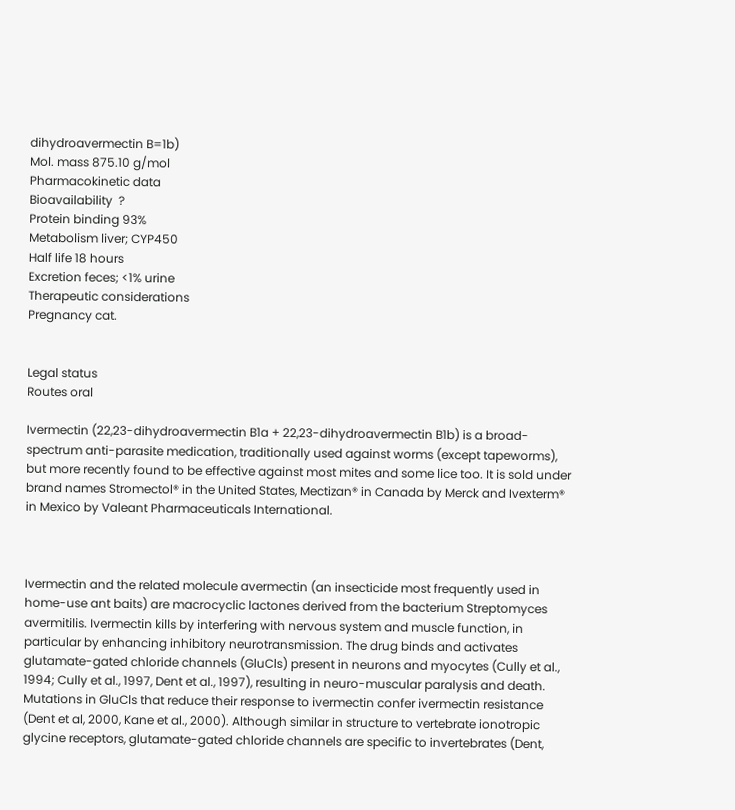dihydroavermectin B=1b)
Mol. mass 875.10 g/mol
Pharmacokinetic data
Bioavailability  ?
Protein binding 93%
Metabolism liver; CYP450
Half life 18 hours
Excretion feces; <1% urine
Therapeutic considerations
Pregnancy cat.


Legal status
Routes oral

Ivermectin (22,23-dihydroavermectin B1a + 22,23-dihydroavermectin B1b) is a broad-spectrum anti-parasite medication, traditionally used against worms (except tapeworms), but more recently found to be effective against most mites and some lice too. It is sold under brand names Stromectol® in the United States, Mectizan® in Canada by Merck and Ivexterm® in Mexico by Valeant Pharmaceuticals International.



Ivermectin and the related molecule avermectin (an insecticide most frequently used in home-use ant baits) are macrocyclic lactones derived from the bacterium Streptomyces avermitilis. Ivermectin kills by interfering with nervous system and muscle function, in particular by enhancing inhibitory neurotransmission. The drug binds and activates glutamate-gated chloride channels (GluCls) present in neurons and myocytes (Cully et al., 1994; Cully et al., 1997, Dent et al., 1997), resulting in neuro-muscular paralysis and death. Mutations in GluCls that reduce their response to ivermectin confer ivermectin resistance (Dent et al, 2000, Kane et al., 2000). Although similar in structure to vertebrate ionotropic glycine receptors, glutamate-gated chloride channels are specific to invertebrates (Dent,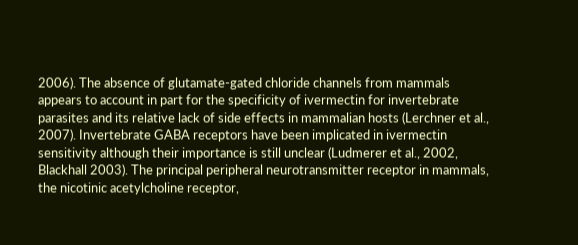2006). The absence of glutamate-gated chloride channels from mammals appears to account in part for the specificity of ivermectin for invertebrate parasites and its relative lack of side effects in mammalian hosts (Lerchner et al., 2007). Invertebrate GABA receptors have been implicated in ivermectin sensitivity although their importance is still unclear (Ludmerer et al., 2002, Blackhall 2003). The principal peripheral neurotransmitter receptor in mammals, the nicotinic acetylcholine receptor,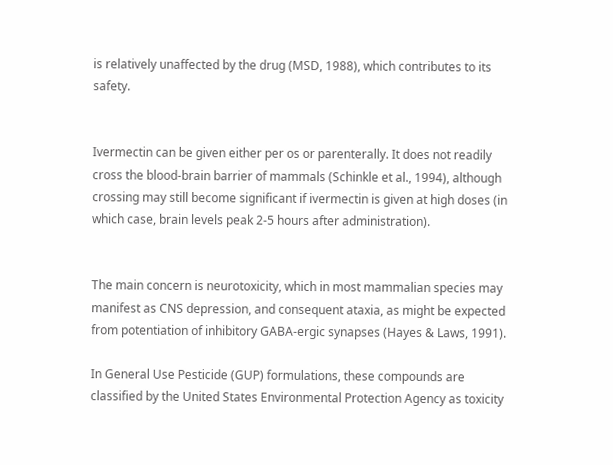is relatively unaffected by the drug (MSD, 1988), which contributes to its safety.


Ivermectin can be given either per os or parenterally. It does not readily cross the blood-brain barrier of mammals (Schinkle et al., 1994), although crossing may still become significant if ivermectin is given at high doses (in which case, brain levels peak 2-5 hours after administration).


The main concern is neurotoxicity, which in most mammalian species may manifest as CNS depression, and consequent ataxia, as might be expected from potentiation of inhibitory GABA-ergic synapses (Hayes & Laws, 1991).

In General Use Pesticide (GUP) formulations, these compounds are classified by the United States Environmental Protection Agency as toxicity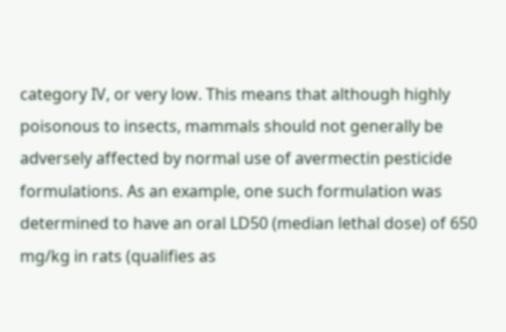category IV, or very low. This means that although highly poisonous to insects, mammals should not generally be adversely affected by normal use of avermectin pesticide formulations. As an example, one such formulation was determined to have an oral LD50 (median lethal dose) of 650 mg/kg in rats (qualifies as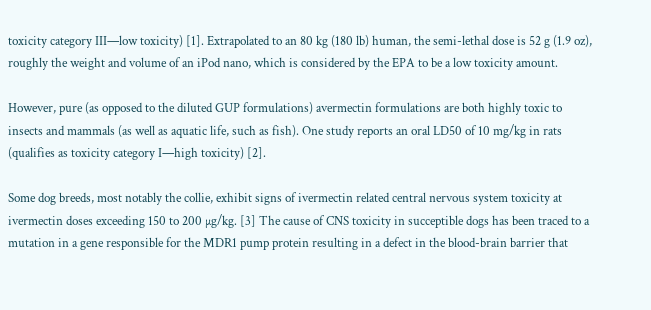toxicity category III—low toxicity) [1]. Extrapolated to an 80 kg (180 lb) human, the semi-lethal dose is 52 g (1.9 oz), roughly the weight and volume of an iPod nano, which is considered by the EPA to be a low toxicity amount.

However, pure (as opposed to the diluted GUP formulations) avermectin formulations are both highly toxic to insects and mammals (as well as aquatic life, such as fish). One study reports an oral LD50 of 10 mg/kg in rats (qualifies as toxicity category I—high toxicity) [2].

Some dog breeds, most notably the collie, exhibit signs of ivermectin related central nervous system toxicity at ivermectin doses exceeding 150 to 200 µg/kg. [3] The cause of CNS toxicity in succeptible dogs has been traced to a mutation in a gene responsible for the MDR1 pump protein resulting in a defect in the blood-brain barrier that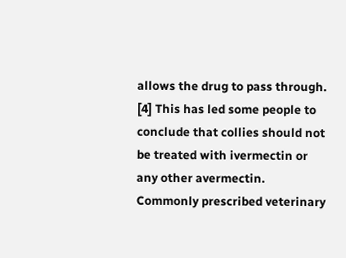allows the drug to pass through. [4] This has led some people to conclude that collies should not be treated with ivermectin or any other avermectin. Commonly prescribed veterinary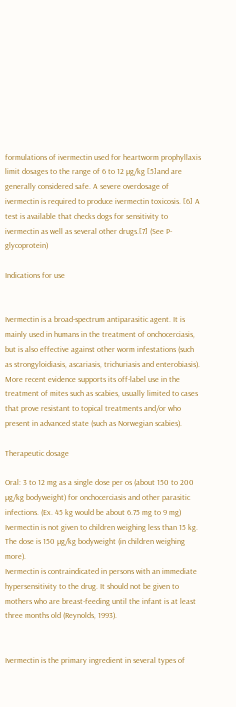formulations of ivermectin used for heartworm prophyllaxis limit dosages to the range of 6 to 12 µg/kg [5]and are generally considered safe. A severe overdosage of ivermectin is required to produce ivermectin toxicosis. [6] A test is available that checks dogs for sensitivity to ivermectin as well as several other drugs.[7] (See P-glycoprotein)

Indications for use


Ivermectin is a broad-spectrum antiparasitic agent. It is mainly used in humans in the treatment of onchocerciasis, but is also effective against other worm infestations (such as strongyloidiasis, ascariasis, trichuriasis and enterobiasis). More recent evidence supports its off-label use in the treatment of mites such as scabies, usually limited to cases that prove resistant to topical treatments and/or who present in advanced state (such as Norwegian scabies).

Therapeutic dosage

Oral: 3 to 12 mg as a single dose per os (about 150 to 200 µg/kg bodyweight) for onchocerciasis and other parasitic infections. (Ex. 45 kg would be about 6.75 mg to 9 mg)
Ivermectin is not given to children weighing less than 15 kg. The dose is 150 µg/kg bodyweight (in children weighing more).
Ivermectin is contraindicated in persons with an immediate hypersensitivity to the drug. It should not be given to mothers who are breast-feeding until the infant is at least three months old (Reynolds, 1993).


Ivermectin is the primary ingredient in several types of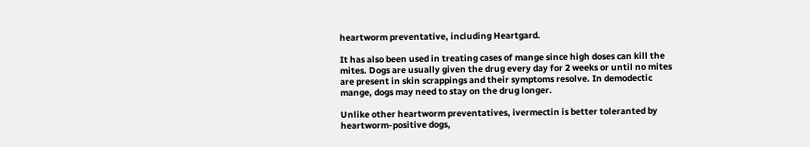heartworm preventative, including Heartgard.

It has also been used in treating cases of mange since high doses can kill the mites. Dogs are usually given the drug every day for 2 weeks or until no mites are present in skin scrappings and their symptoms resolve. In demodectic mange, dogs may need to stay on the drug longer.

Unlike other heartworm preventatives, ivermectin is better toleranted by heartworm-positive dogs,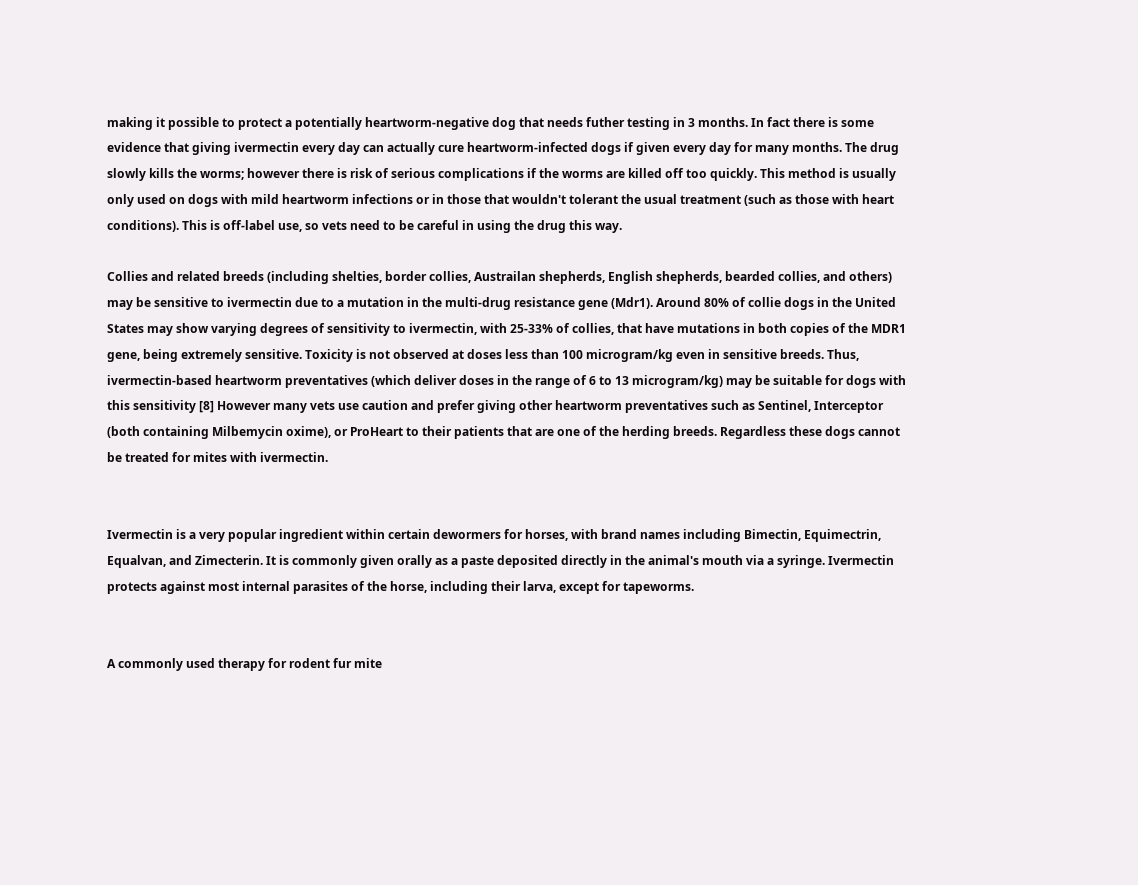making it possible to protect a potentially heartworm-negative dog that needs futher testing in 3 months. In fact there is some evidence that giving ivermectin every day can actually cure heartworm-infected dogs if given every day for many months. The drug slowly kills the worms; however there is risk of serious complications if the worms are killed off too quickly. This method is usually only used on dogs with mild heartworm infections or in those that wouldn't tolerant the usual treatment (such as those with heart conditions). This is off-label use, so vets need to be careful in using the drug this way.

Collies and related breeds (including shelties, border collies, Austrailan shepherds, English shepherds, bearded collies, and others) may be sensitive to ivermectin due to a mutation in the multi-drug resistance gene (Mdr1). Around 80% of collie dogs in the United States may show varying degrees of sensitivity to ivermectin, with 25-33% of collies, that have mutations in both copies of the MDR1 gene, being extremely sensitive. Toxicity is not observed at doses less than 100 microgram/kg even in sensitive breeds. Thus, ivermectin-based heartworm preventatives (which deliver doses in the range of 6 to 13 microgram/kg) may be suitable for dogs with this sensitivity [8] However many vets use caution and prefer giving other heartworm preventatives such as Sentinel, Interceptor (both containing Milbemycin oxime), or ProHeart to their patients that are one of the herding breeds. Regardless these dogs cannot be treated for mites with ivermectin.


Ivermectin is a very popular ingredient within certain dewormers for horses, with brand names including Bimectin, Equimectrin, Equalvan, and Zimecterin. It is commonly given orally as a paste deposited directly in the animal's mouth via a syringe. Ivermectin protects against most internal parasites of the horse, including their larva, except for tapeworms.


A commonly used therapy for rodent fur mite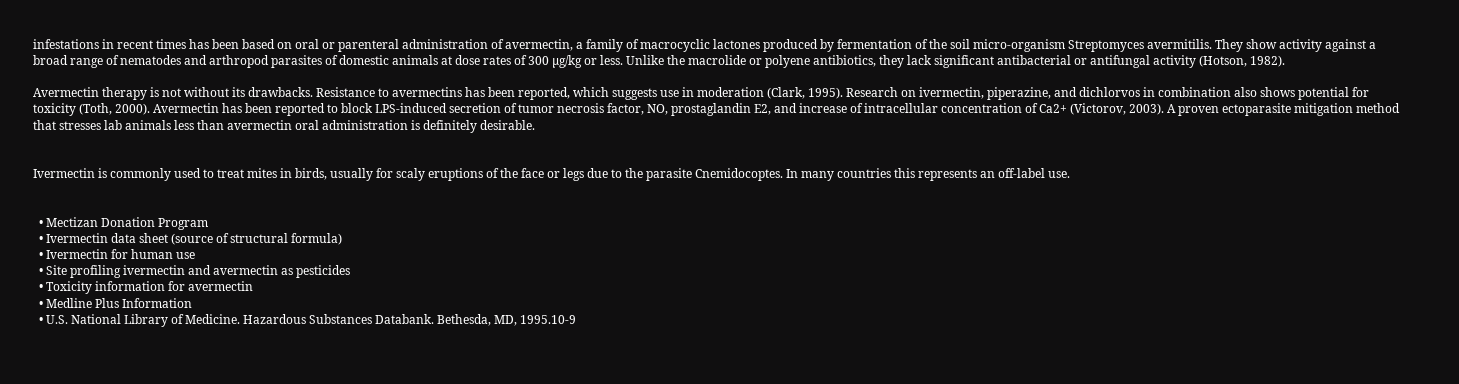infestations in recent times has been based on oral or parenteral administration of avermectin, a family of macrocyclic lactones produced by fermentation of the soil micro-organism Streptomyces avermitilis. They show activity against a broad range of nematodes and arthropod parasites of domestic animals at dose rates of 300 µg/kg or less. Unlike the macrolide or polyene antibiotics, they lack significant antibacterial or antifungal activity (Hotson, 1982).

Avermectin therapy is not without its drawbacks. Resistance to avermectins has been reported, which suggests use in moderation (Clark, 1995). Research on ivermectin, piperazine, and dichlorvos in combination also shows potential for toxicity (Toth, 2000). Avermectin has been reported to block LPS-induced secretion of tumor necrosis factor, NO, prostaglandin E2, and increase of intracellular concentration of Ca2+ (Victorov, 2003). A proven ectoparasite mitigation method that stresses lab animals less than avermectin oral administration is definitely desirable.


Ivermectin is commonly used to treat mites in birds, usually for scaly eruptions of the face or legs due to the parasite Cnemidocoptes. In many countries this represents an off-label use.


  • Mectizan Donation Program
  • Ivermectin data sheet (source of structural formula)
  • Ivermectin for human use
  • Site profiling ivermectin and avermectin as pesticides
  • Toxicity information for avermectin
  • Medline Plus Information
  • U.S. National Library of Medicine. Hazardous Substances Databank. Bethesda, MD, 1995.10-9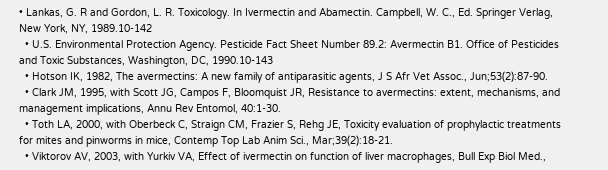• Lankas, G. R and Gordon, L. R. Toxicology. In Ivermectin and Abamectin. Campbell, W. C., Ed. Springer Verlag, New York, NY, 1989.10-142
  • U.S. Environmental Protection Agency. Pesticide Fact Sheet Number 89.2: Avermectin B1. Office of Pesticides and Toxic Substances, Washington, DC, 1990.10-143
  • Hotson IK, 1982, The avermectins: A new family of antiparasitic agents, J S Afr Vet Assoc., Jun;53(2):87-90.
  • Clark JM, 1995, with Scott JG, Campos F, Bloomquist JR, Resistance to avermectins: extent, mechanisms, and management implications, Annu Rev Entomol, 40:1-30.
  • Toth LA, 2000, with Oberbeck C, Straign CM, Frazier S, Rehg JE, Toxicity evaluation of prophylactic treatments for mites and pinworms in mice, Contemp Top Lab Anim Sci., Mar;39(2):18-21.
  • Viktorov AV, 2003, with Yurkiv VA, Effect of ivermectin on function of liver macrophages, Bull Exp Biol Med.,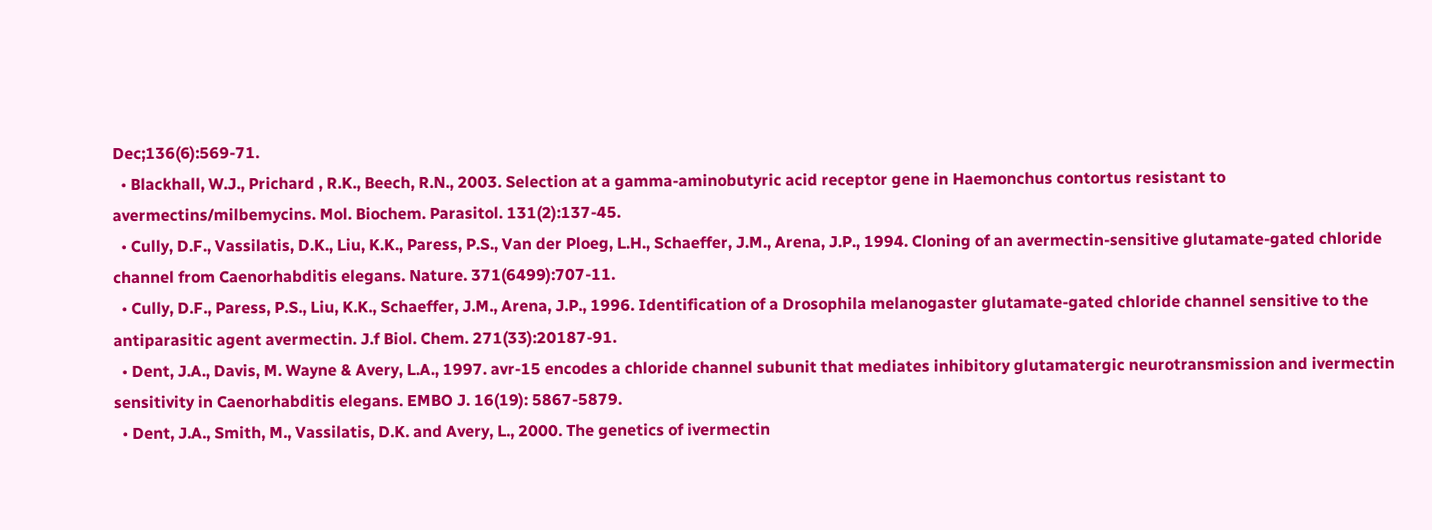Dec;136(6):569-71.
  • Blackhall, W.J., Prichard , R.K., Beech, R.N., 2003. Selection at a gamma-aminobutyric acid receptor gene in Haemonchus contortus resistant to avermectins/milbemycins. Mol. Biochem. Parasitol. 131(2):137-45.
  • Cully, D.F., Vassilatis, D.K., Liu, K.K., Paress, P.S., Van der Ploeg, L.H., Schaeffer, J.M., Arena, J.P., 1994. Cloning of an avermectin-sensitive glutamate-gated chloride channel from Caenorhabditis elegans. Nature. 371(6499):707-11.
  • Cully, D.F., Paress, P.S., Liu, K.K., Schaeffer, J.M., Arena, J.P., 1996. Identification of a Drosophila melanogaster glutamate-gated chloride channel sensitive to the antiparasitic agent avermectin. J.f Biol. Chem. 271(33):20187-91.
  • Dent, J.A., Davis, M. Wayne & Avery, L.A., 1997. avr-15 encodes a chloride channel subunit that mediates inhibitory glutamatergic neurotransmission and ivermectin sensitivity in Caenorhabditis elegans. EMBO J. 16(19): 5867-5879.
  • Dent, J.A., Smith, M., Vassilatis, D.K. and Avery, L., 2000. The genetics of ivermectin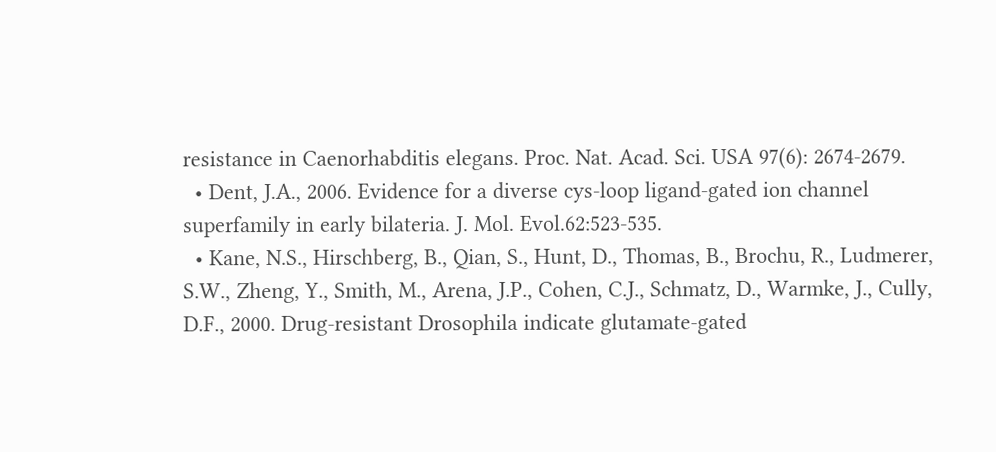resistance in Caenorhabditis elegans. Proc. Nat. Acad. Sci. USA 97(6): 2674-2679.
  • Dent, J.A., 2006. Evidence for a diverse cys-loop ligand-gated ion channel superfamily in early bilateria. J. Mol. Evol.62:523-535.
  • Kane, N.S., Hirschberg, B., Qian, S., Hunt, D., Thomas, B., Brochu, R., Ludmerer, S.W., Zheng, Y., Smith, M., Arena, J.P., Cohen, C.J., Schmatz, D., Warmke, J., Cully, D.F., 2000. Drug-resistant Drosophila indicate glutamate-gated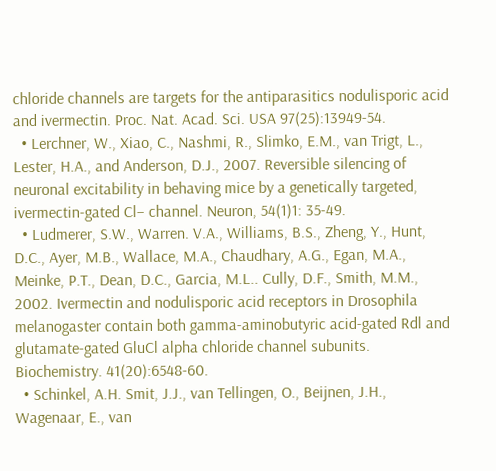chloride channels are targets for the antiparasitics nodulisporic acid and ivermectin. Proc. Nat. Acad. Sci. USA 97(25):13949-54.
  • Lerchner, W., Xiao, C., Nashmi, R., Slimko, E.M., van Trigt, L., Lester, H.A., and Anderson, D.J., 2007. Reversible silencing of neuronal excitability in behaving mice by a genetically targeted, ivermectin-gated Cl− channel. Neuron, 54(1)1: 35-49.
  • Ludmerer, S.W., Warren. V.A., Williams, B.S., Zheng, Y., Hunt, D.C., Ayer, M.B., Wallace, M.A., Chaudhary, A.G., Egan, M.A., Meinke, P.T., Dean, D.C., Garcia, M.L.. Cully, D.F., Smith, M.M., 2002. Ivermectin and nodulisporic acid receptors in Drosophila melanogaster contain both gamma-aminobutyric acid-gated Rdl and glutamate-gated GluCl alpha chloride channel subunits. Biochemistry. 41(20):6548-60.
  • Schinkel, A.H. Smit, J.J., van Tellingen, O., Beijnen, J.H., Wagenaar, E., van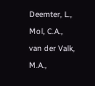Deemter, L., Mol, C.A., van der Valk, M.A.,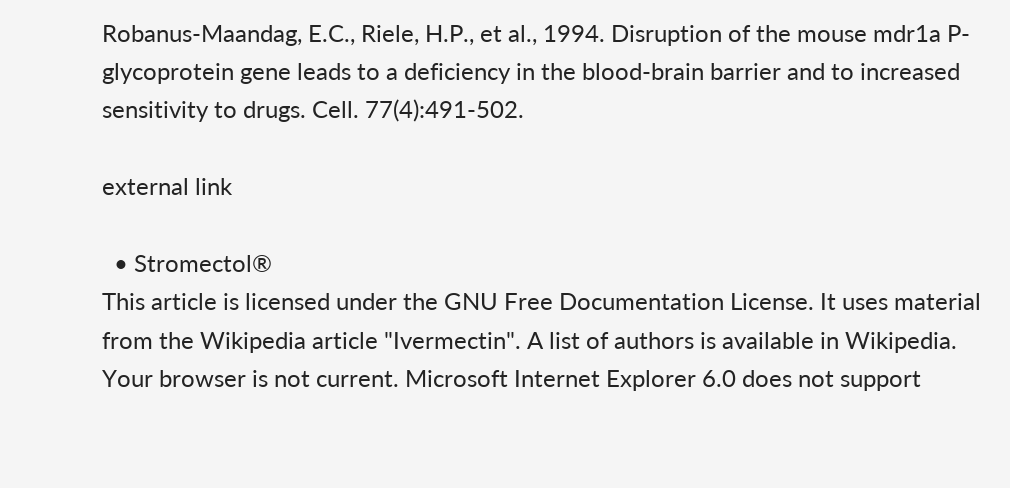Robanus-Maandag, E.C., Riele, H.P., et al., 1994. Disruption of the mouse mdr1a P-glycoprotein gene leads to a deficiency in the blood-brain barrier and to increased sensitivity to drugs. Cell. 77(4):491-502.

external link

  • Stromectol®
This article is licensed under the GNU Free Documentation License. It uses material from the Wikipedia article "Ivermectin". A list of authors is available in Wikipedia.
Your browser is not current. Microsoft Internet Explorer 6.0 does not support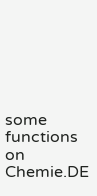some functions on Chemie.DE